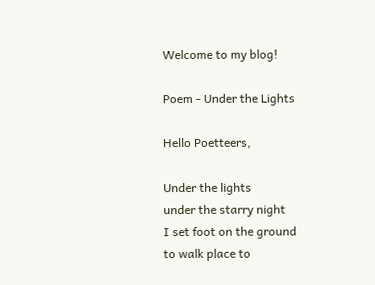Welcome to my blog!

Poem - Under the Lights

Hello Poetteers,

Under the lights
under the starry night
I set foot on the ground
to walk place to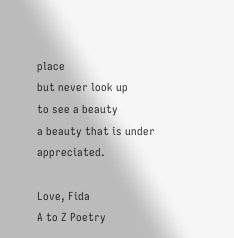place
but never look up
to see a beauty
a beauty that is under appreciated.

Love, Fida
A to Z Poetry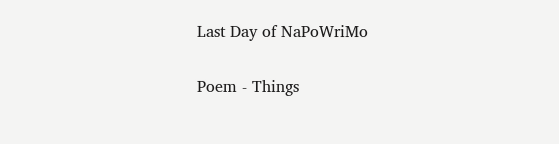Last Day of NaPoWriMo

Poem - Things